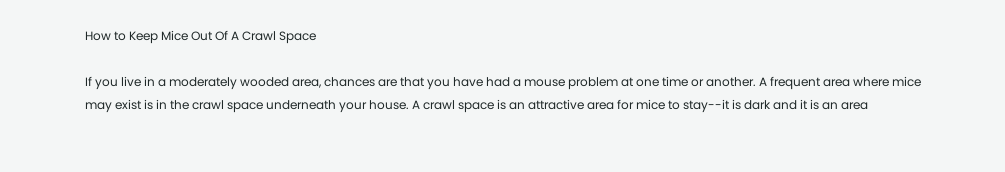How to Keep Mice Out Of A Crawl Space

If you live in a moderately wooded area, chances are that you have had a mouse problem at one time or another. A frequent area where mice may exist is in the crawl space underneath your house. A crawl space is an attractive area for mice to stay--it is dark and it is an area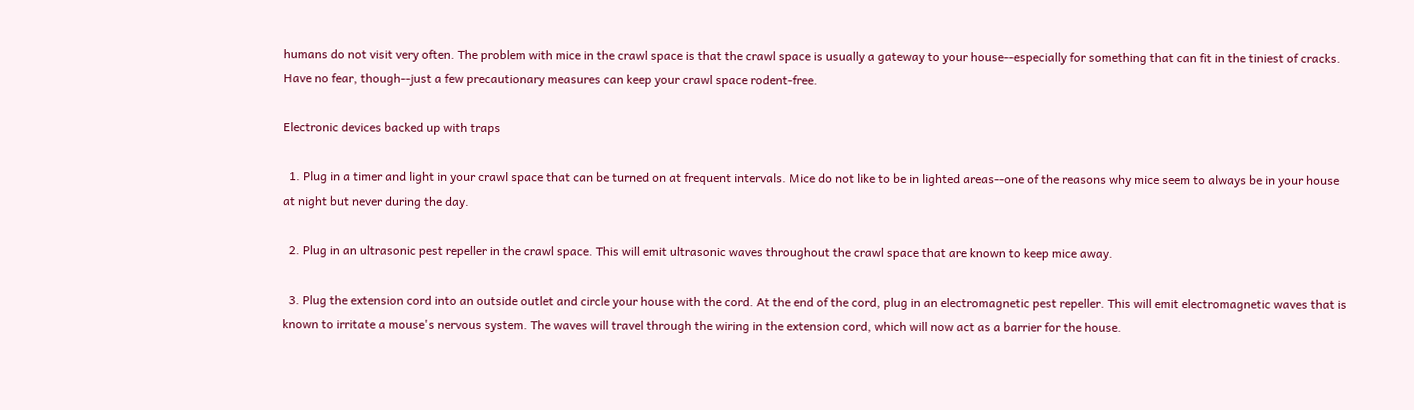humans do not visit very often. The problem with mice in the crawl space is that the crawl space is usually a gateway to your house--especially for something that can fit in the tiniest of cracks. Have no fear, though--just a few precautionary measures can keep your crawl space rodent-free.

Electronic devices backed up with traps

  1. Plug in a timer and light in your crawl space that can be turned on at frequent intervals. Mice do not like to be in lighted areas--one of the reasons why mice seem to always be in your house at night but never during the day.

  2. Plug in an ultrasonic pest repeller in the crawl space. This will emit ultrasonic waves throughout the crawl space that are known to keep mice away.

  3. Plug the extension cord into an outside outlet and circle your house with the cord. At the end of the cord, plug in an electromagnetic pest repeller. This will emit electromagnetic waves that is known to irritate a mouse's nervous system. The waves will travel through the wiring in the extension cord, which will now act as a barrier for the house.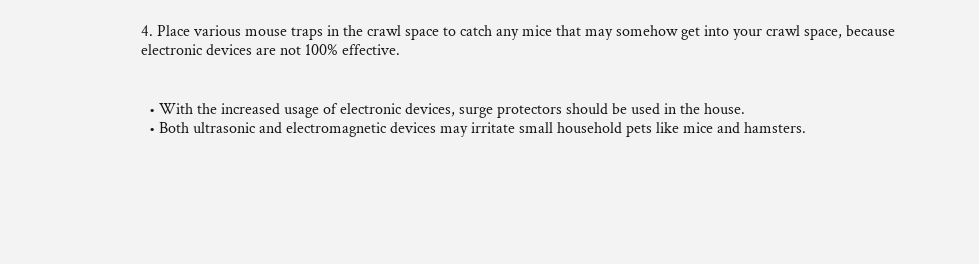4. Place various mouse traps in the crawl space to catch any mice that may somehow get into your crawl space, because electronic devices are not 100% effective.


  • With the increased usage of electronic devices, surge protectors should be used in the house.
  • Both ultrasonic and electromagnetic devices may irritate small household pets like mice and hamsters.